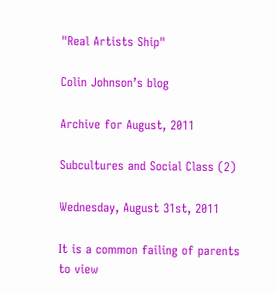"Real Artists Ship"

Colin Johnson’s blog

Archive for August, 2011

Subcultures and Social Class (2)

Wednesday, August 31st, 2011

It is a common failing of parents to view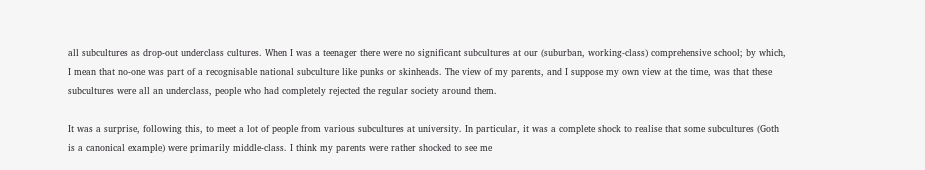all subcultures as drop-out underclass cultures. When I was a teenager there were no significant subcultures at our (suburban, working-class) comprehensive school; by which, I mean that no-one was part of a recognisable national subculture like punks or skinheads. The view of my parents, and I suppose my own view at the time, was that these subcultures were all an underclass, people who had completely rejected the regular society around them.

It was a surprise, following this, to meet a lot of people from various subcultures at university. In particular, it was a complete shock to realise that some subcultures (Goth is a canonical example) were primarily middle-class. I think my parents were rather shocked to see me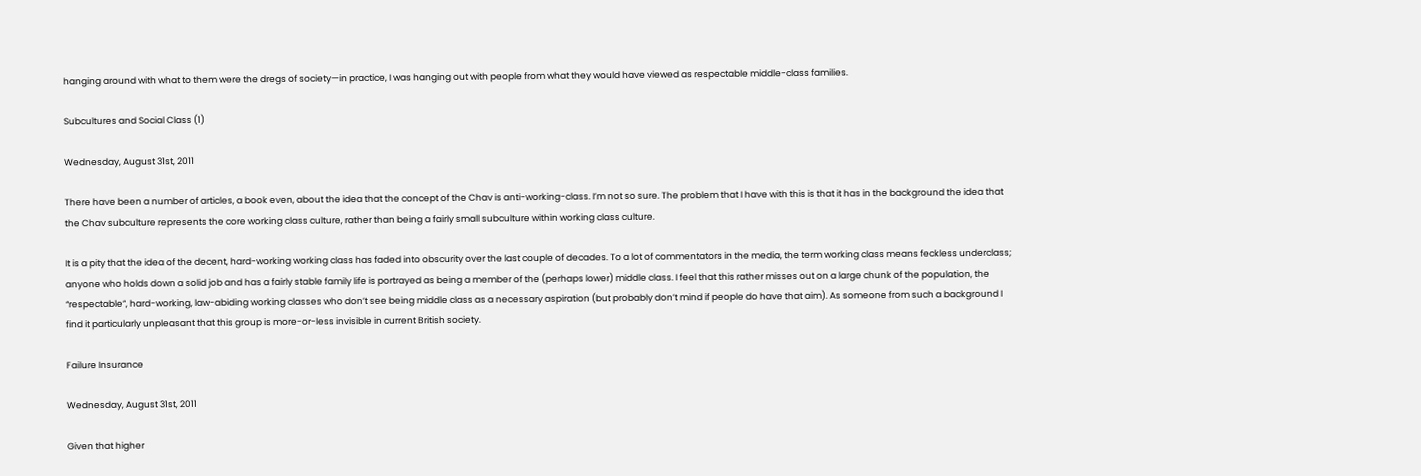hanging around with what to them were the dregs of society—in practice, I was hanging out with people from what they would have viewed as respectable middle-class families.

Subcultures and Social Class (1)

Wednesday, August 31st, 2011

There have been a number of articles, a book even, about the idea that the concept of the Chav is anti-working-class. I’m not so sure. The problem that I have with this is that it has in the background the idea that the Chav subculture represents the core working class culture, rather than being a fairly small subculture within working class culture.

It is a pity that the idea of the decent, hard-working working class has faded into obscurity over the last couple of decades. To a lot of commentators in the media, the term working class means feckless underclass; anyone who holds down a solid job and has a fairly stable family life is portrayed as being a member of the (perhaps lower) middle class. I feel that this rather misses out on a large chunk of the population, the “respectable”, hard-working, law-abiding working classes who don’t see being middle class as a necessary aspiration (but probably don’t mind if people do have that aim). As someone from such a background I find it particularly unpleasant that this group is more-or-less invisible in current British society.

Failure Insurance

Wednesday, August 31st, 2011

Given that higher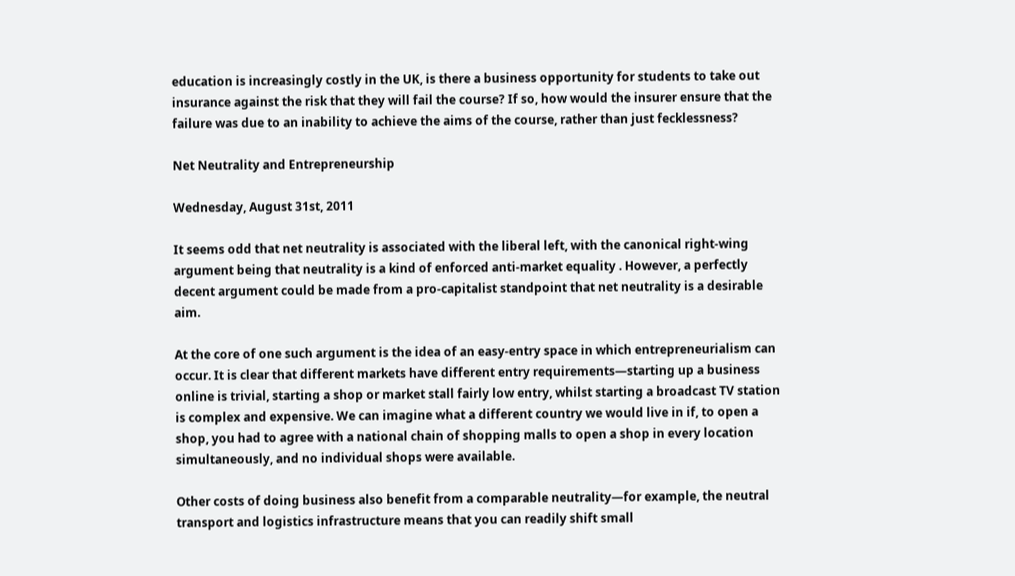education is increasingly costly in the UK, is there a business opportunity for students to take out insurance against the risk that they will fail the course? If so, how would the insurer ensure that the failure was due to an inability to achieve the aims of the course, rather than just fecklessness?

Net Neutrality and Entrepreneurship

Wednesday, August 31st, 2011

It seems odd that net neutrality is associated with the liberal left, with the canonical right-wing argument being that neutrality is a kind of enforced anti-market equality . However, a perfectly decent argument could be made from a pro-capitalist standpoint that net neutrality is a desirable aim.

At the core of one such argument is the idea of an easy-entry space in which entrepreneurialism can occur. It is clear that different markets have different entry requirements—starting up a business online is trivial, starting a shop or market stall fairly low entry, whilst starting a broadcast TV station is complex and expensive. We can imagine what a different country we would live in if, to open a shop, you had to agree with a national chain of shopping malls to open a shop in every location simultaneously, and no individual shops were available.

Other costs of doing business also benefit from a comparable neutrality—for example, the neutral transport and logistics infrastructure means that you can readily shift small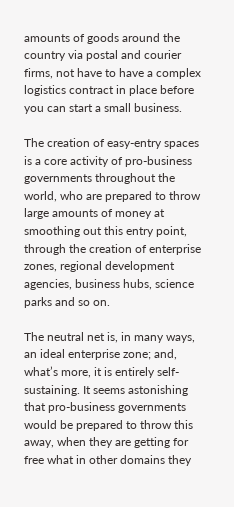amounts of goods around the country via postal and courier firms, not have to have a complex logistics contract in place before you can start a small business.

The creation of easy-entry spaces is a core activity of pro-business governments throughout the world, who are prepared to throw large amounts of money at smoothing out this entry point, through the creation of enterprise zones, regional development agencies, business hubs, science parks and so on.

The neutral net is, in many ways, an ideal enterprise zone; and, what’s more, it is entirely self-sustaining. It seems astonishing that pro-business governments would be prepared to throw this away, when they are getting for free what in other domains they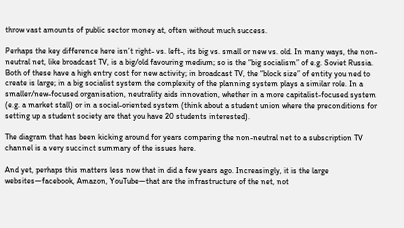throw vast amounts of public sector money at, often without much success.

Perhaps the key difference here isn’t right- vs. left-, its big vs. small or new vs. old. In many ways, the non-neutral net, like broadcast TV, is a big/old favouring medium; so is the “big socialism” of e.g. Soviet Russia. Both of these have a high entry cost for new activity; in broadcast TV, the “block size” of entity you ned to create is large; in a big socialist system the complexity of the planning system plays a similar role. In a smaller/new-focused organisation, neutrality aids innovation, whether in a more capitalist-focused system (e.g. a market stall) or in a social-oriented system (think about a student union where the preconditions for setting up a student society are that you have 20 students interested).

The diagram that has been kicking around for years comparing the non-neutral net to a subscription TV channel is a very succinct summary of the issues here.

And yet, perhaps this matters less now that in did a few years ago. Increasingly, it is the large websites—facebook, Amazon, YouTube—that are the infrastructure of the net, not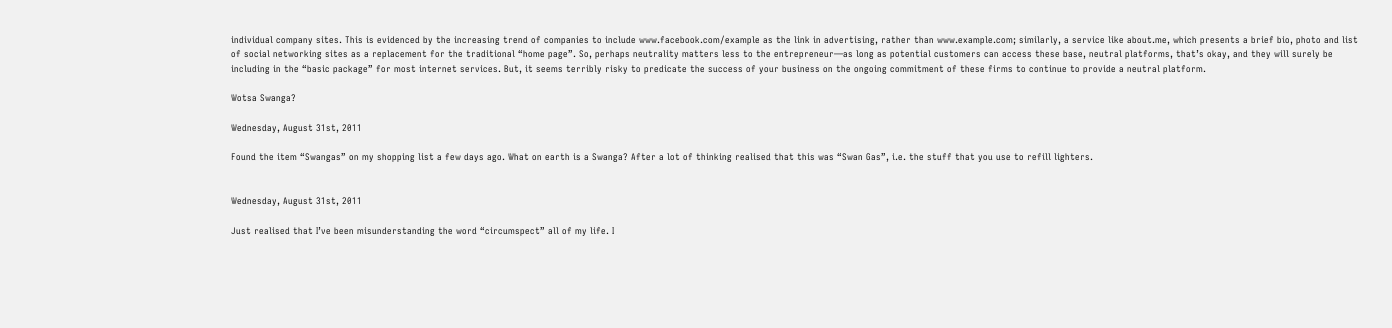individual company sites. This is evidenced by the increasing trend of companies to include www.facebook.com/example as the link in advertising, rather than www.example.com; similarly, a service like about.me, which presents a brief bio, photo and list of social networking sites as a replacement for the traditional “home page”. So, perhaps neutrality matters less to the entrepreneur—as long as potential customers can access these base, neutral platforms, that’s okay, and they will surely be including in the “basic package” for most internet services. But, it seems terribly risky to predicate the success of your business on the ongoing commitment of these firms to continue to provide a neutral platform.

Wotsa Swanga?

Wednesday, August 31st, 2011

Found the item “Swangas” on my shopping list a few days ago. What on earth is a Swanga? After a lot of thinking realised that this was “Swan Gas”, i.e. the stuff that you use to refill lighters.


Wednesday, August 31st, 2011

Just realised that I’ve been misunderstanding the word “circumspect” all of my life. I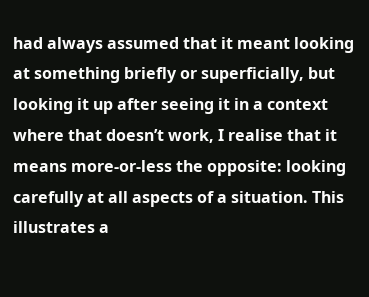had always assumed that it meant looking at something briefly or superficially, but looking it up after seeing it in a context where that doesn’t work, I realise that it means more-or-less the opposite: looking carefully at all aspects of a situation. This illustrates a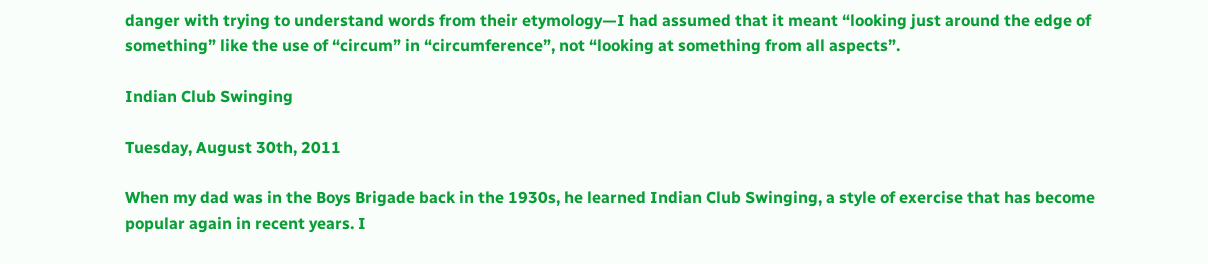danger with trying to understand words from their etymology—I had assumed that it meant “looking just around the edge of something” like the use of “circum” in “circumference”, not “looking at something from all aspects”.

Indian Club Swinging

Tuesday, August 30th, 2011

When my dad was in the Boys Brigade back in the 1930s, he learned Indian Club Swinging, a style of exercise that has become popular again in recent years. I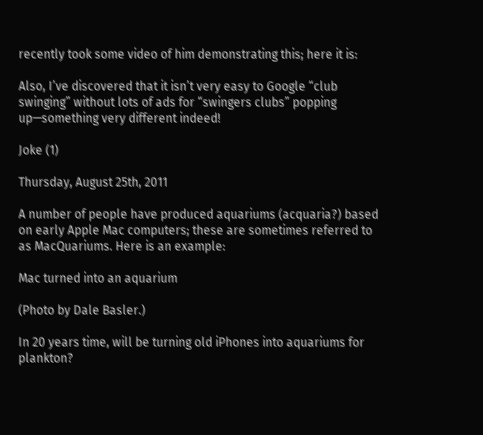recently took some video of him demonstrating this; here it is:

Also, I’ve discovered that it isn’t very easy to Google “club swinging” without lots of ads for “swingers clubs” popping up—something very different indeed!

Joke (1)

Thursday, August 25th, 2011

A number of people have produced aquariums (acquaria?) based on early Apple Mac computers; these are sometimes referred to as MacQuariums. Here is an example:

Mac turned into an aquarium

(Photo by Dale Basler.)

In 20 years time, will be turning old iPhones into aquariums for plankton?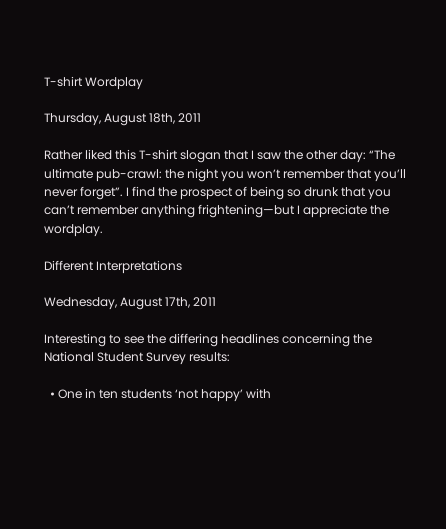T-shirt Wordplay

Thursday, August 18th, 2011

Rather liked this T-shirt slogan that I saw the other day: “The ultimate pub-crawl: the night you won’t remember that you’ll never forget”. I find the prospect of being so drunk that you can’t remember anything frightening—but I appreciate the wordplay.

Different Interpretations

Wednesday, August 17th, 2011

Interesting to see the differing headlines concerning the National Student Survey results:

  • One in ten students ‘not happy’ with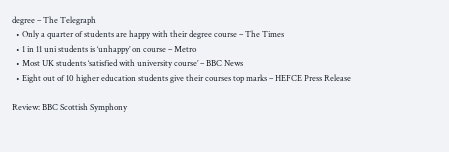degree – The Telegraph
  • Only a quarter of students are happy with their degree course – The Times
  • 1 in 11 uni students is ‘unhappy’ on course – Metro
  • Most UK students ‘satisfied with university course’ – BBC News
  • Eight out of 10 higher education students give their courses top marks – HEFCE Press Release

Review: BBC Scottish Symphony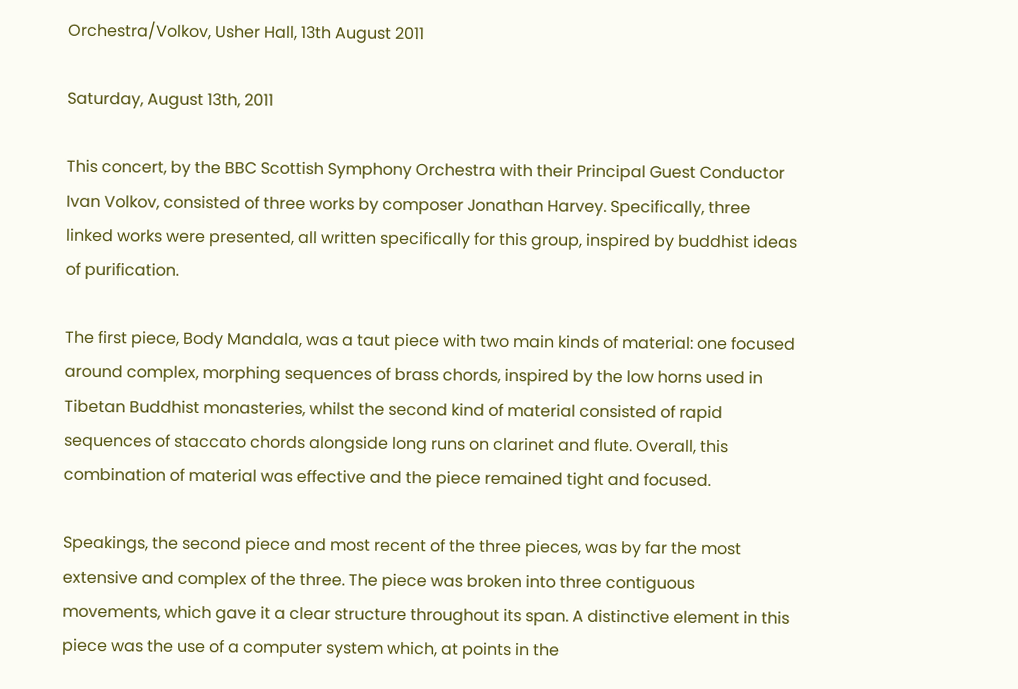Orchestra/Volkov, Usher Hall, 13th August 2011

Saturday, August 13th, 2011

This concert, by the BBC Scottish Symphony Orchestra with their Principal Guest Conductor Ivan Volkov, consisted of three works by composer Jonathan Harvey. Specifically, three linked works were presented, all written specifically for this group, inspired by buddhist ideas of purification.

The first piece, Body Mandala, was a taut piece with two main kinds of material: one focused around complex, morphing sequences of brass chords, inspired by the low horns used in Tibetan Buddhist monasteries, whilst the second kind of material consisted of rapid sequences of staccato chords alongside long runs on clarinet and flute. Overall, this combination of material was effective and the piece remained tight and focused.

Speakings, the second piece and most recent of the three pieces, was by far the most extensive and complex of the three. The piece was broken into three contiguous movements, which gave it a clear structure throughout its span. A distinctive element in this piece was the use of a computer system which, at points in the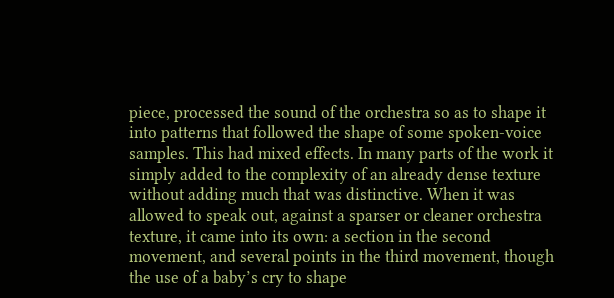piece, processed the sound of the orchestra so as to shape it into patterns that followed the shape of some spoken-voice samples. This had mixed effects. In many parts of the work it simply added to the complexity of an already dense texture without adding much that was distinctive. When it was allowed to speak out, against a sparser or cleaner orchestra texture, it came into its own: a section in the second movement, and several points in the third movement, though the use of a baby’s cry to shape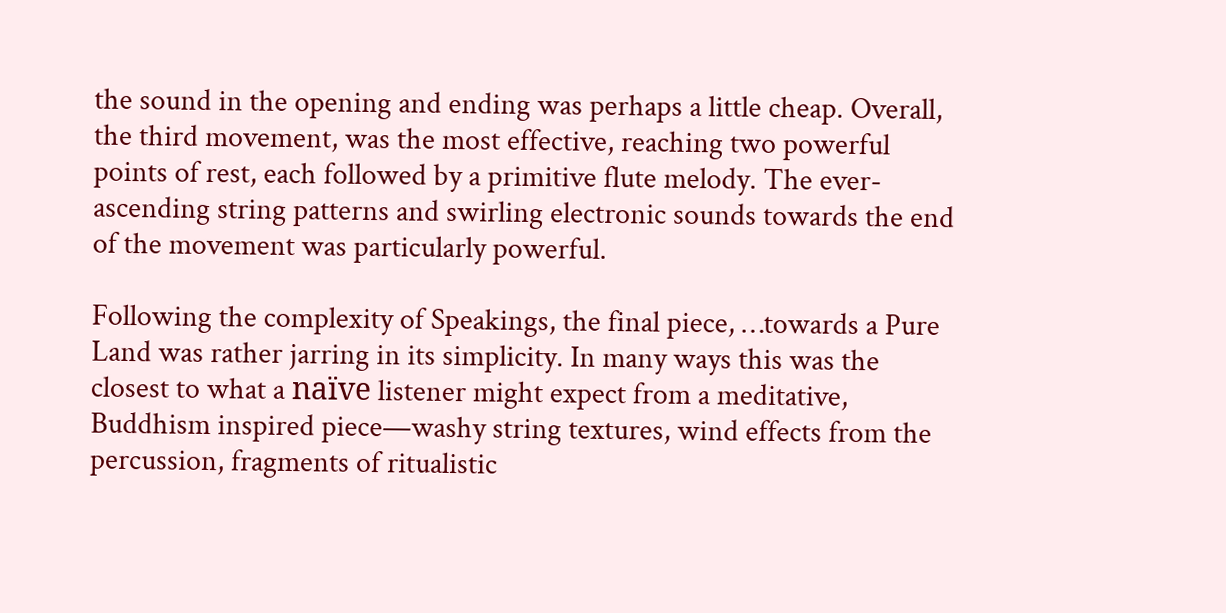the sound in the opening and ending was perhaps a little cheap. Overall, the third movement, was the most effective, reaching two powerful points of rest, each followed by a primitive flute melody. The ever-ascending string patterns and swirling electronic sounds towards the end of the movement was particularly powerful.

Following the complexity of Speakings, the final piece, …towards a Pure Land was rather jarring in its simplicity. In many ways this was the closest to what a naïve listener might expect from a meditative, Buddhism inspired piece—washy string textures, wind effects from the percussion, fragments of ritualistic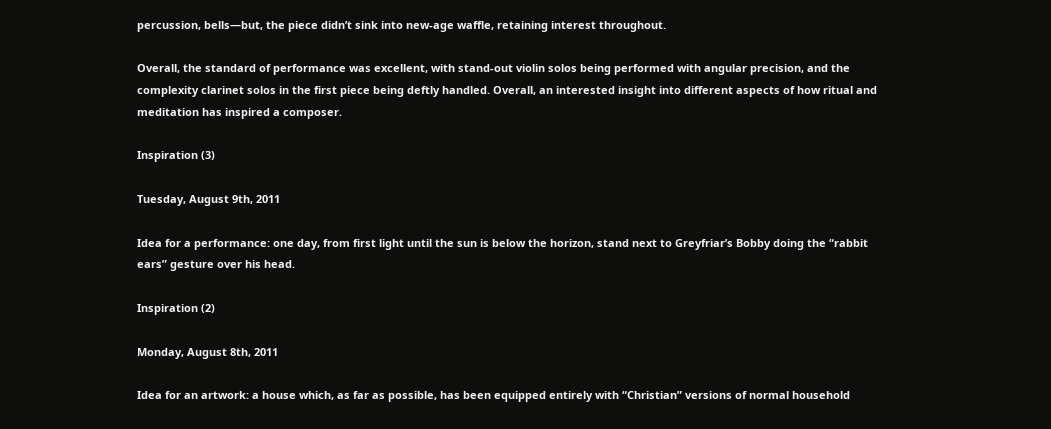percussion, bells—but, the piece didn’t sink into new-age waffle, retaining interest throughout.

Overall, the standard of performance was excellent, with stand-out violin solos being performed with angular precision, and the complexity clarinet solos in the first piece being deftly handled. Overall, an interested insight into different aspects of how ritual and meditation has inspired a composer.

Inspiration (3)

Tuesday, August 9th, 2011

Idea for a performance: one day, from first light until the sun is below the horizon, stand next to Greyfriar’s Bobby doing the “rabbit ears” gesture over his head.

Inspiration (2)

Monday, August 8th, 2011

Idea for an artwork: a house which, as far as possible, has been equipped entirely with “Christian” versions of normal household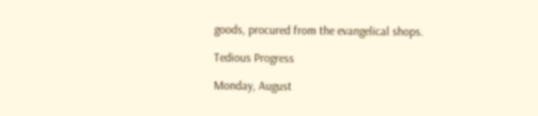goods, procured from the evangelical shops.

Tedious Progress

Monday, August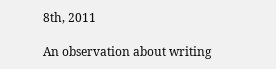8th, 2011

An observation about writing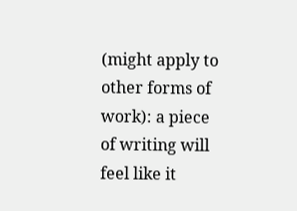(might apply to other forms of work): a piece of writing will feel like it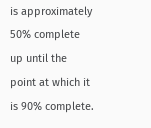is approximately 50% complete up until the point at which it is 90% complete.